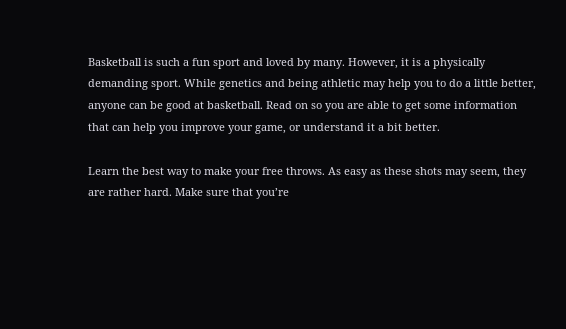Basketball is such a fun sport and loved by many. However, it is a physically demanding sport. While genetics and being athletic may help you to do a little better, anyone can be good at basketball. Read on so you are able to get some information that can help you improve your game, or understand it a bit better.

Learn the best way to make your free throws. As easy as these shots may seem, they are rather hard. Make sure that you’re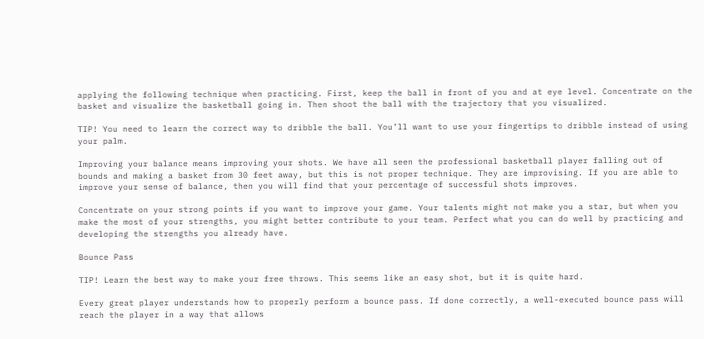applying the following technique when practicing. First, keep the ball in front of you and at eye level. Concentrate on the basket and visualize the basketball going in. Then shoot the ball with the trajectory that you visualized.

TIP! You need to learn the correct way to dribble the ball. You’ll want to use your fingertips to dribble instead of using your palm.

Improving your balance means improving your shots. We have all seen the professional basketball player falling out of bounds and making a basket from 30 feet away, but this is not proper technique. They are improvising. If you are able to improve your sense of balance, then you will find that your percentage of successful shots improves.

Concentrate on your strong points if you want to improve your game. Your talents might not make you a star, but when you make the most of your strengths, you might better contribute to your team. Perfect what you can do well by practicing and developing the strengths you already have.

Bounce Pass

TIP! Learn the best way to make your free throws. This seems like an easy shot, but it is quite hard.

Every great player understands how to properly perform a bounce pass. If done correctly, a well-executed bounce pass will reach the player in a way that allows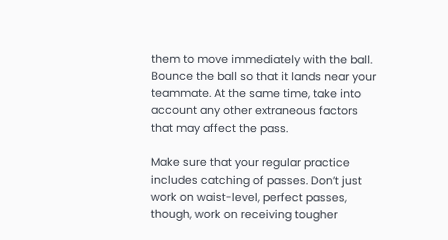them to move immediately with the ball. Bounce the ball so that it lands near your teammate. At the same time, take into account any other extraneous factors that may affect the pass.

Make sure that your regular practice includes catching of passes. Don’t just work on waist-level, perfect passes, though, work on receiving tougher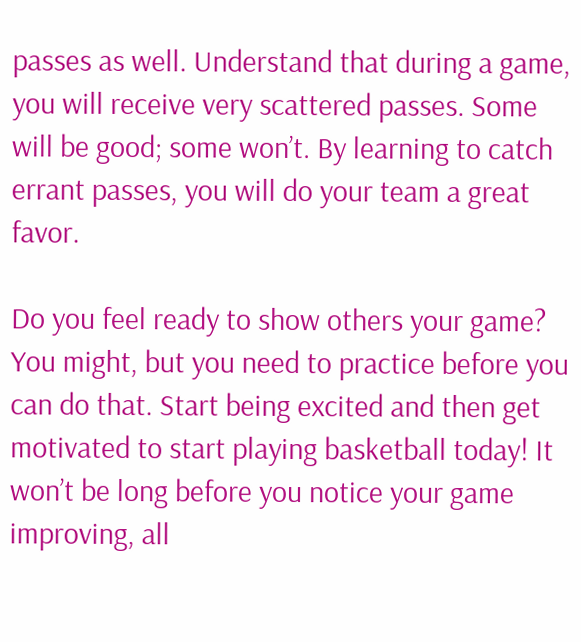passes as well. Understand that during a game, you will receive very scattered passes. Some will be good; some won’t. By learning to catch errant passes, you will do your team a great favor.

Do you feel ready to show others your game? You might, but you need to practice before you can do that. Start being excited and then get motivated to start playing basketball today! It won’t be long before you notice your game improving, all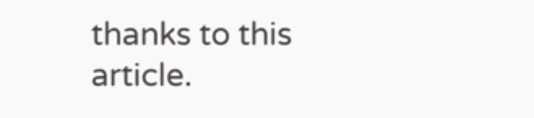thanks to this article.